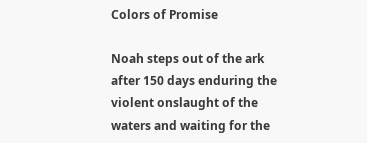Colors of Promise

Noah steps out of the ark after 150 days enduring the violent onslaught of the waters and waiting for the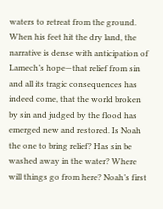waters to retreat from the ground. When his feet hit the dry land, the narrative is dense with anticipation of Lamech’s hope—that relief from sin and all its tragic consequences has indeed come, that the world broken by sin and judged by the flood has emerged new and restored. Is Noah the one to bring relief? Has sin be washed away in the water? Where will things go from here? Noah’s first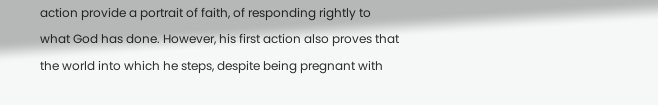action provide a portrait of faith, of responding rightly to what God has done. However, his first action also proves that the world into which he steps, despite being pregnant with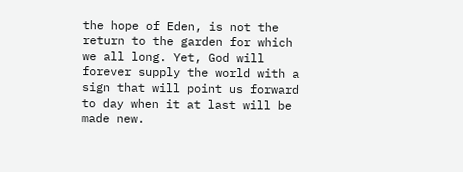the hope of Eden, is not the return to the garden for which we all long. Yet, God will forever supply the world with a sign that will point us forward to day when it at last will be made new.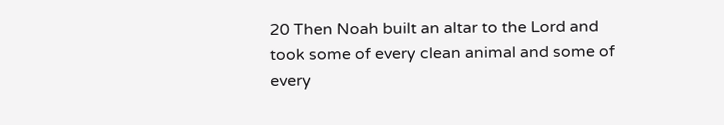20 Then Noah built an altar to the Lord and took some of every clean animal and some of every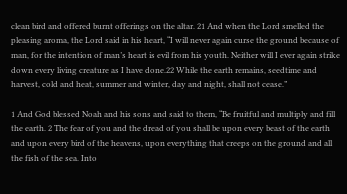clean bird and offered burnt offerings on the altar. 21 And when the Lord smelled the pleasing aroma, the Lord said in his heart, “I will never again curse the ground because of man, for the intention of man’s heart is evil from his youth. Neither will I ever again strike down every living creature as I have done.22 While the earth remains, seedtime and harvest, cold and heat, summer and winter, day and night, shall not cease.”

1 And God blessed Noah and his sons and said to them, “Be fruitful and multiply and fill the earth. 2 The fear of you and the dread of you shall be upon every beast of the earth and upon every bird of the heavens, upon everything that creeps on the ground and all the fish of the sea. Into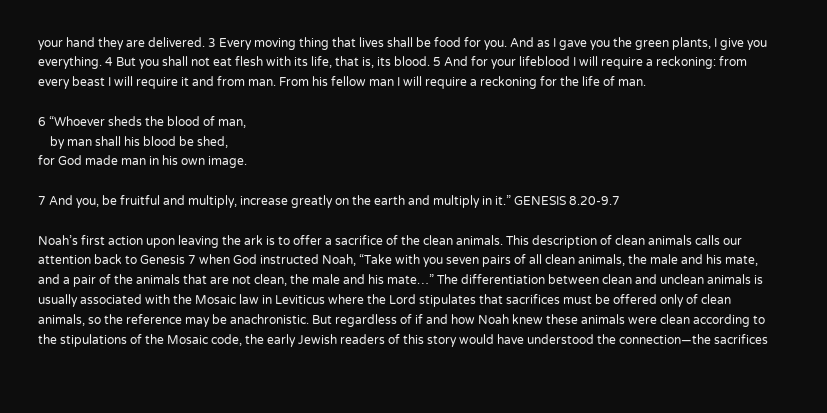your hand they are delivered. 3 Every moving thing that lives shall be food for you. And as I gave you the green plants, I give you everything. 4 But you shall not eat flesh with its life, that is, its blood. 5 And for your lifeblood I will require a reckoning: from every beast I will require it and from man. From his fellow man I will require a reckoning for the life of man.

6 “Whoever sheds the blood of man,
    by man shall his blood be shed,
for God made man in his own image.

7 And you, be fruitful and multiply, increase greatly on the earth and multiply in it.” GENESIS 8.20-9.7

Noah’s first action upon leaving the ark is to offer a sacrifice of the clean animals. This description of clean animals calls our attention back to Genesis 7 when God instructed Noah, “Take with you seven pairs of all clean animals, the male and his mate, and a pair of the animals that are not clean, the male and his mate…” The differentiation between clean and unclean animals is usually associated with the Mosaic law in Leviticus where the Lord stipulates that sacrifices must be offered only of clean animals, so the reference may be anachronistic. But regardless of if and how Noah knew these animals were clean according to the stipulations of the Mosaic code, the early Jewish readers of this story would have understood the connection—the sacrifices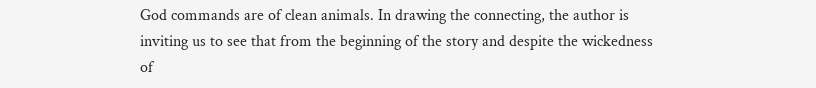God commands are of clean animals. In drawing the connecting, the author is inviting us to see that from the beginning of the story and despite the wickedness of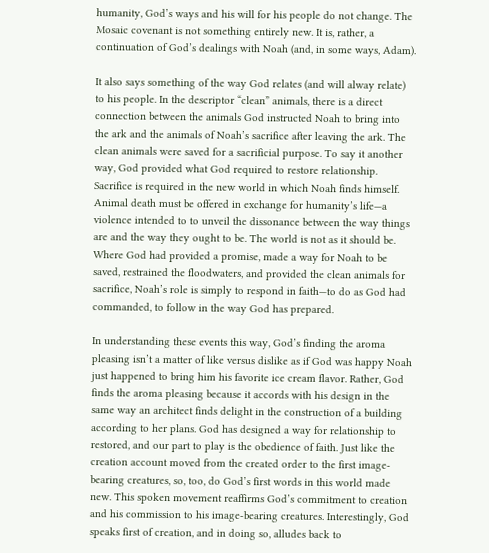humanity, God’s ways and his will for his people do not change. The Mosaic covenant is not something entirely new. It is, rather, a continuation of God’s dealings with Noah (and, in some ways, Adam).

It also says something of the way God relates (and will alway relate) to his people. In the descriptor “clean” animals, there is a direct connection between the animals God instructed Noah to bring into the ark and the animals of Noah’s sacrifice after leaving the ark. The clean animals were saved for a sacrificial purpose. To say it another way, God provided what God required to restore relationship. Sacrifice is required in the new world in which Noah finds himself. Animal death must be offered in exchange for humanity’s life—a violence intended to to unveil the dissonance between the way things are and the way they ought to be. The world is not as it should be. Where God had provided a promise, made a way for Noah to be saved, restrained the floodwaters, and provided the clean animals for sacrifice, Noah’s role is simply to respond in faith—to do as God had commanded, to follow in the way God has prepared.

In understanding these events this way, God’s finding the aroma pleasing isn’t a matter of like versus dislike as if God was happy Noah just happened to bring him his favorite ice cream flavor. Rather, God finds the aroma pleasing because it accords with his design in the same way an architect finds delight in the construction of a building according to her plans. God has designed a way for relationship to restored, and our part to play is the obedience of faith. Just like the creation account moved from the created order to the first image-bearing creatures, so, too, do God’s first words in this world made new. This spoken movement reaffirms God’s commitment to creation and his commission to his image-bearing creatures. Interestingly, God speaks first of creation, and in doing so, alludes back to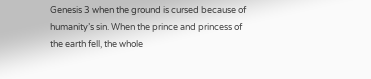Genesis 3 when the ground is cursed because of humanity’s sin. When the prince and princess of the earth fell, the whole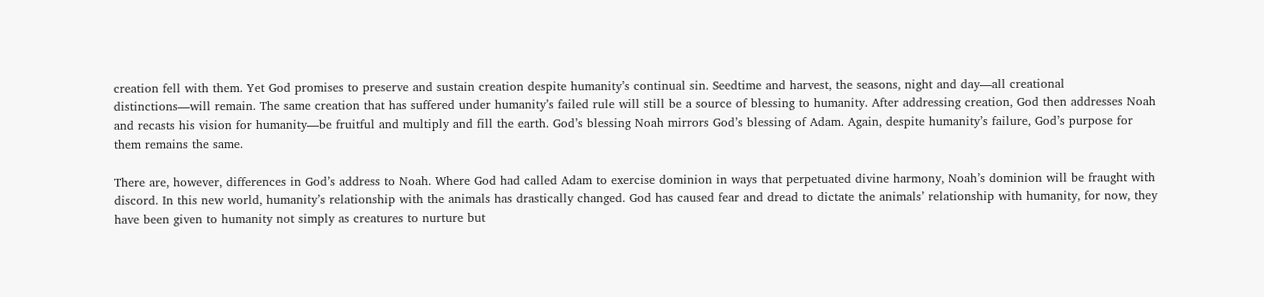creation fell with them. Yet God promises to preserve and sustain creation despite humanity’s continual sin. Seedtime and harvest, the seasons, night and day—all creational distinctions—will remain. The same creation that has suffered under humanity’s failed rule will still be a source of blessing to humanity. After addressing creation, God then addresses Noah and recasts his vision for humanity—be fruitful and multiply and fill the earth. God’s blessing Noah mirrors God’s blessing of Adam. Again, despite humanity’s failure, God’s purpose for them remains the same.

There are, however, differences in God’s address to Noah. Where God had called Adam to exercise dominion in ways that perpetuated divine harmony, Noah’s dominion will be fraught with discord. In this new world, humanity’s relationship with the animals has drastically changed. God has caused fear and dread to dictate the animals’ relationship with humanity, for now, they have been given to humanity not simply as creatures to nurture but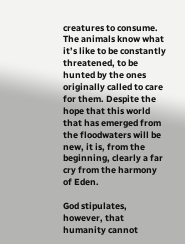creatures to consume. The animals know what it’s like to be constantly threatened, to be hunted by the ones originally called to care for them. Despite the hope that this world that has emerged from the floodwaters will be new, it is, from the beginning, clearly a far cry from the harmony of Eden.

God stipulates, however, that humanity cannot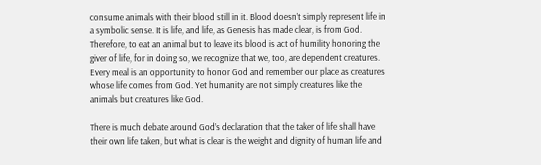consume animals with their blood still in it. Blood doesn’t simply represent life in a symbolic sense. It is life, and life, as Genesis has made clear, is from God. Therefore, to eat an animal but to leave its blood is act of humility honoring the giver of life, for in doing so, we recognize that we, too, are dependent creatures. Every meal is an opportunity to honor God and remember our place as creatures whose life comes from God. Yet humanity are not simply creatures like the animals but creatures like God.

There is much debate around God’s declaration that the taker of life shall have their own life taken, but what is clear is the weight and dignity of human life and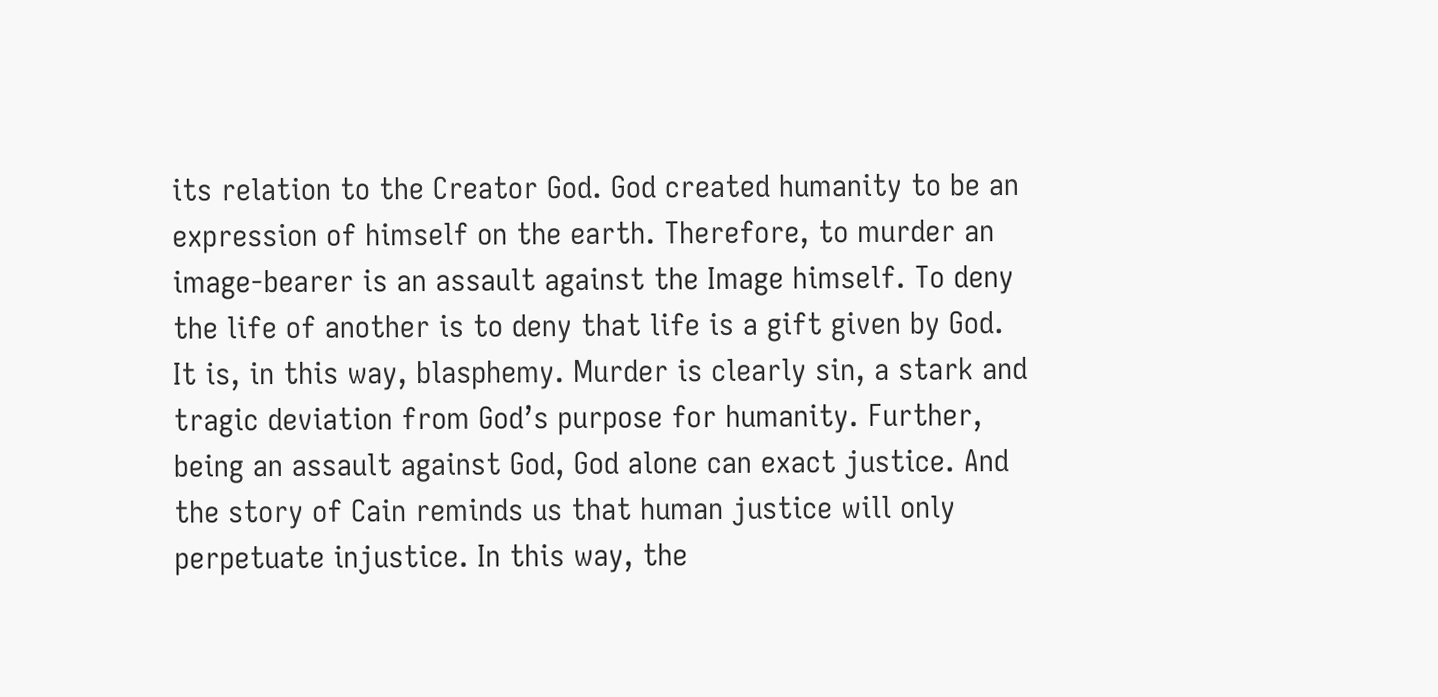its relation to the Creator God. God created humanity to be an expression of himself on the earth. Therefore, to murder an image-bearer is an assault against the Image himself. To deny the life of another is to deny that life is a gift given by God. It is, in this way, blasphemy. Murder is clearly sin, a stark and tragic deviation from God’s purpose for humanity. Further, being an assault against God, God alone can exact justice. And the story of Cain reminds us that human justice will only perpetuate injustice. In this way, the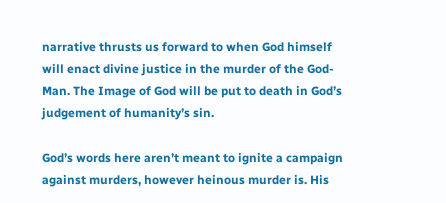narrative thrusts us forward to when God himself will enact divine justice in the murder of the God-Man. The Image of God will be put to death in God’s judgement of humanity’s sin.

God’s words here aren’t meant to ignite a campaign against murders, however heinous murder is. His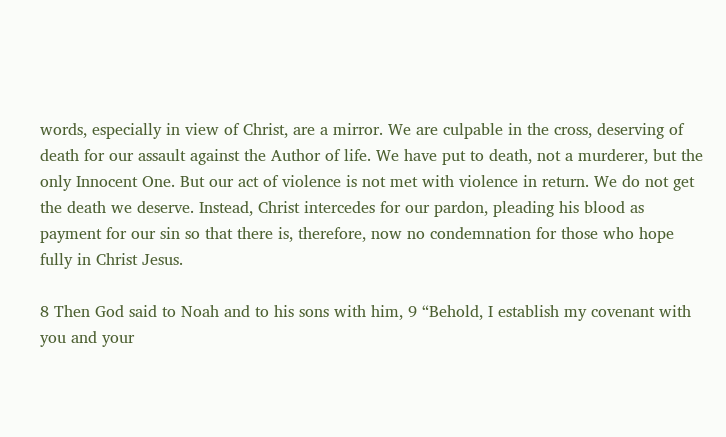words, especially in view of Christ, are a mirror. We are culpable in the cross, deserving of death for our assault against the Author of life. We have put to death, not a murderer, but the only Innocent One. But our act of violence is not met with violence in return. We do not get the death we deserve. Instead, Christ intercedes for our pardon, pleading his blood as payment for our sin so that there is, therefore, now no condemnation for those who hope fully in Christ Jesus.

8 Then God said to Noah and to his sons with him, 9 “Behold, I establish my covenant with you and your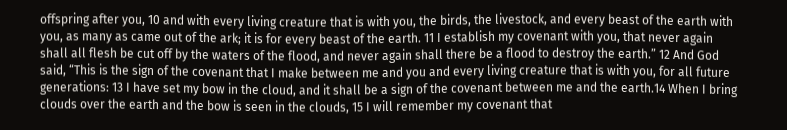offspring after you, 10 and with every living creature that is with you, the birds, the livestock, and every beast of the earth with you, as many as came out of the ark; it is for every beast of the earth. 11 I establish my covenant with you, that never again shall all flesh be cut off by the waters of the flood, and never again shall there be a flood to destroy the earth.” 12 And God said, “This is the sign of the covenant that I make between me and you and every living creature that is with you, for all future generations: 13 I have set my bow in the cloud, and it shall be a sign of the covenant between me and the earth.14 When I bring clouds over the earth and the bow is seen in the clouds, 15 I will remember my covenant that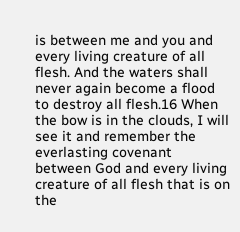is between me and you and every living creature of all flesh. And the waters shall never again become a flood to destroy all flesh.16 When the bow is in the clouds, I will see it and remember the everlasting covenant between God and every living creature of all flesh that is on the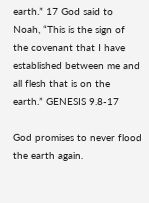earth.” 17 God said to Noah, “This is the sign of the covenant that I have established between me and all flesh that is on the earth.” GENESIS 9.8-17

God promises to never flood the earth again.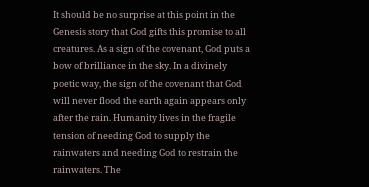It should be no surprise at this point in the Genesis story that God gifts this promise to all creatures. As a sign of the covenant, God puts a bow of brilliance in the sky. In a divinely poetic way, the sign of the covenant that God will never flood the earth again appears only after the rain. Humanity lives in the fragile tension of needing God to supply the rainwaters and needing God to restrain the rainwaters. The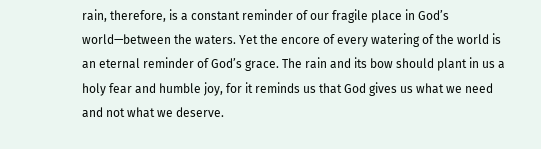rain, therefore, is a constant reminder of our fragile place in God’s world—between the waters. Yet the encore of every watering of the world is an eternal reminder of God’s grace. The rain and its bow should plant in us a holy fear and humble joy, for it reminds us that God gives us what we need and not what we deserve.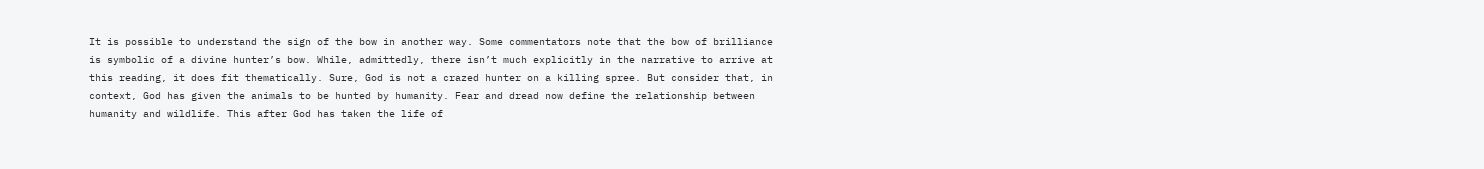It is possible to understand the sign of the bow in another way. Some commentators note that the bow of brilliance is symbolic of a divine hunter’s bow. While, admittedly, there isn’t much explicitly in the narrative to arrive at this reading, it does fit thematically. Sure, God is not a crazed hunter on a killing spree. But consider that, in context, God has given the animals to be hunted by humanity. Fear and dread now define the relationship between humanity and wildlife. This after God has taken the life of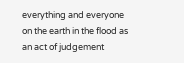everything and everyone on the earth in the flood as an act of judgement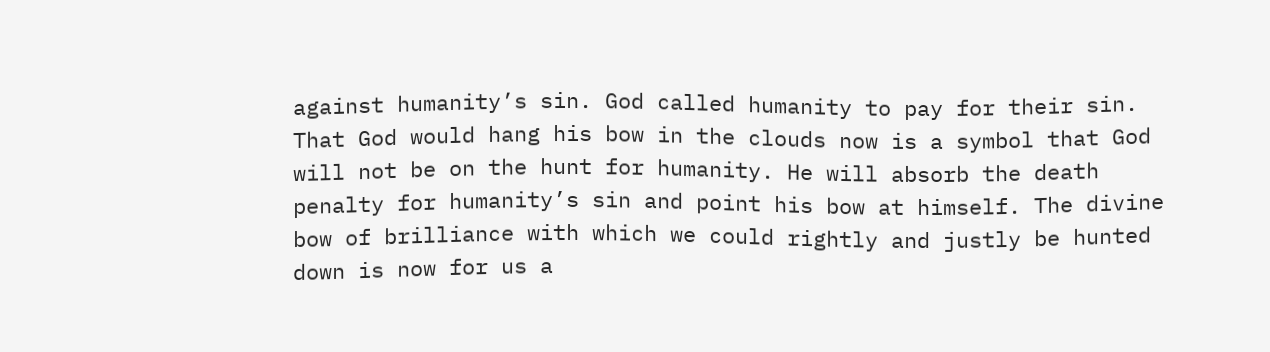against humanity’s sin. God called humanity to pay for their sin. That God would hang his bow in the clouds now is a symbol that God will not be on the hunt for humanity. He will absorb the death penalty for humanity’s sin and point his bow at himself. The divine bow of brilliance with which we could rightly and justly be hunted down is now for us a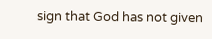sign that God has not given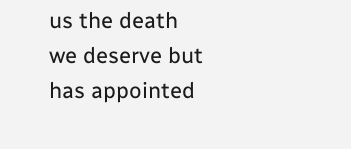us the death we deserve but has appointed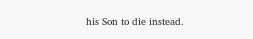his Son to die instead.